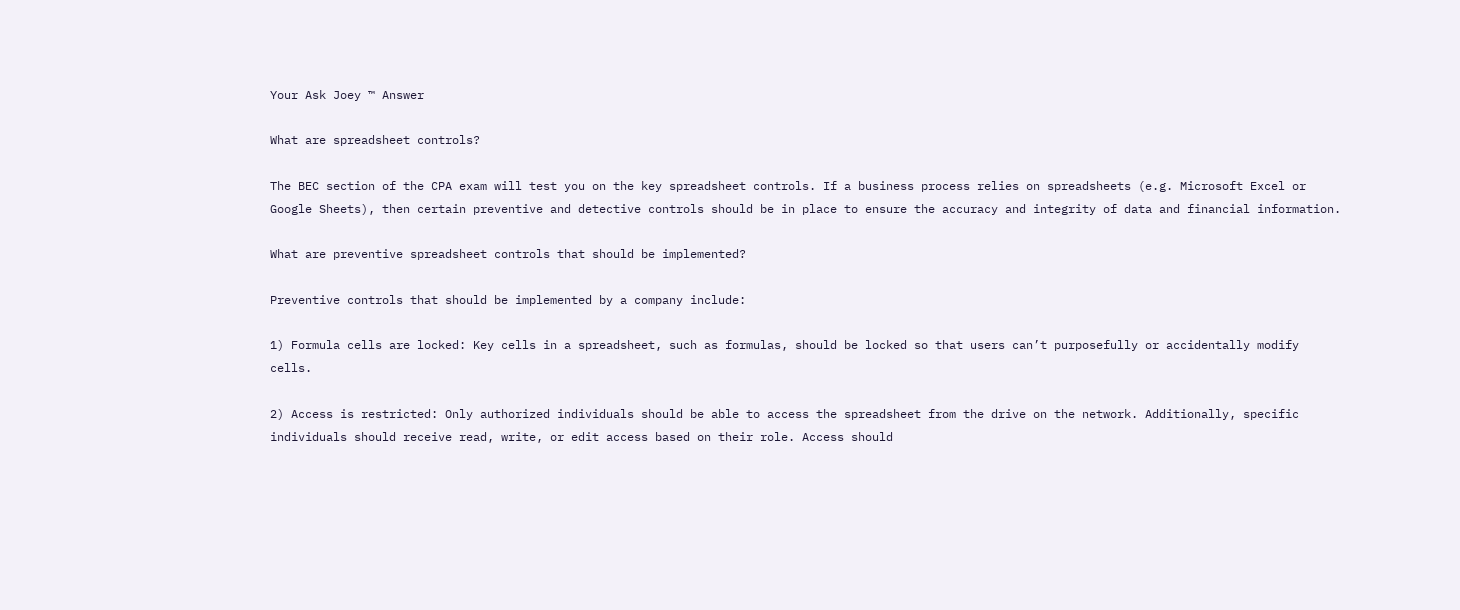Your Ask Joey ™ Answer

What are spreadsheet controls?

The BEC section of the CPA exam will test you on the key spreadsheet controls. If a business process relies on spreadsheets (e.g. Microsoft Excel or Google Sheets), then certain preventive and detective controls should be in place to ensure the accuracy and integrity of data and financial information.

What are preventive spreadsheet controls that should be implemented?

Preventive controls that should be implemented by a company include:

1) Formula cells are locked: Key cells in a spreadsheet, such as formulas, should be locked so that users can’t purposefully or accidentally modify cells.

2) Access is restricted: Only authorized individuals should be able to access the spreadsheet from the drive on the network. Additionally, specific individuals should receive read, write, or edit access based on their role. Access should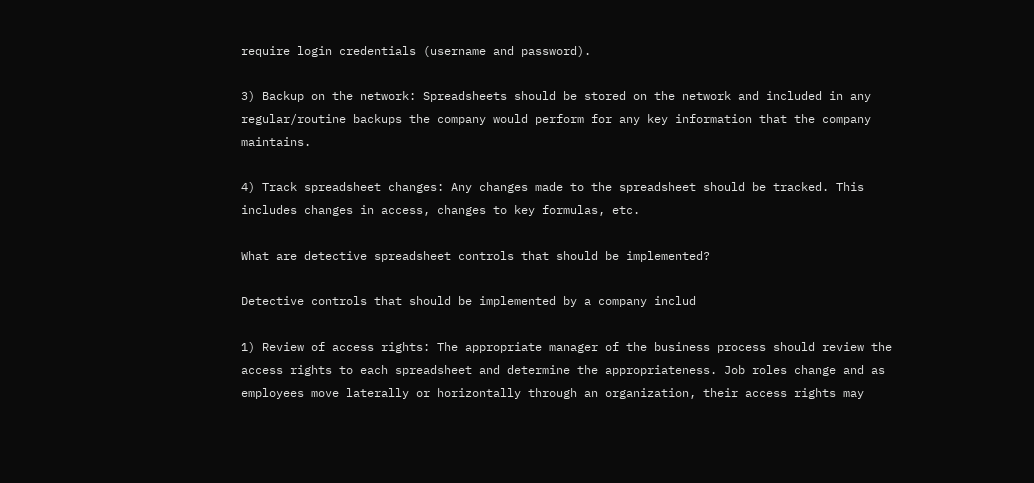require login credentials (username and password).

3) Backup on the network: Spreadsheets should be stored on the network and included in any regular/routine backups the company would perform for any key information that the company maintains.

4) Track spreadsheet changes: Any changes made to the spreadsheet should be tracked. This includes changes in access, changes to key formulas, etc.

What are detective spreadsheet controls that should be implemented?

Detective controls that should be implemented by a company includ

1) Review of access rights: The appropriate manager of the business process should review the access rights to each spreadsheet and determine the appropriateness. Job roles change and as employees move laterally or horizontally through an organization, their access rights may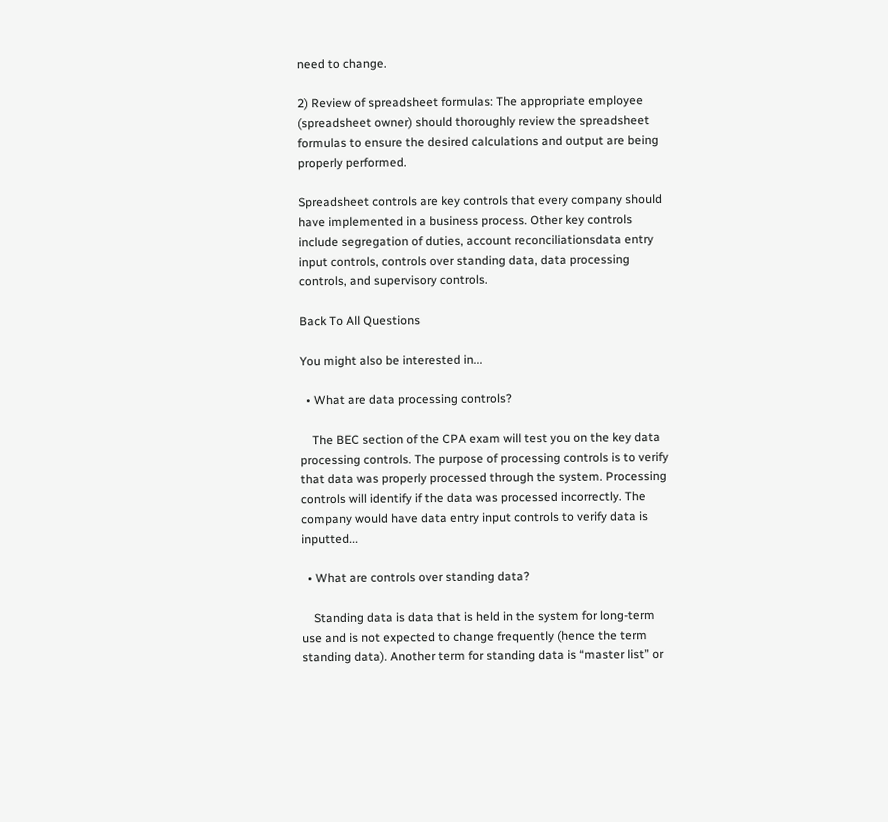need to change.

2) Review of spreadsheet formulas: The appropriate employee (spreadsheet owner) should thoroughly review the spreadsheet formulas to ensure the desired calculations and output are being properly performed.

Spreadsheet controls are key controls that every company should have implemented in a business process. Other key controls include segregation of duties, account reconciliationsdata entry input controls, controls over standing data, data processing controls, and supervisory controls.

Back To All Questions

You might also be interested in...

  • What are data processing controls?

    The BEC section of the CPA exam will test you on the key data processing controls. The purpose of processing controls is to verify that data was properly processed through the system. Processing controls will identify if the data was processed incorrectly. The company would have data entry input controls to verify data is inputted...

  • What are controls over standing data?

    Standing data is data that is held in the system for long-term use and is not expected to change frequently (hence the term standing data). Another term for standing data is “master list” or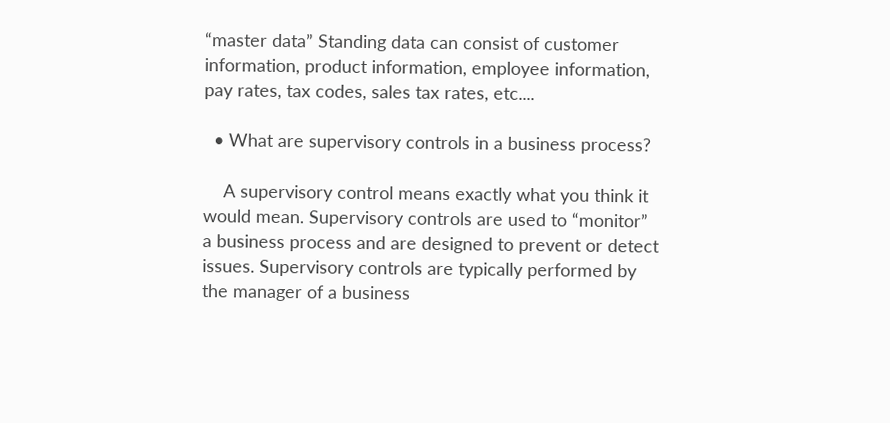“master data” Standing data can consist of customer information, product information, employee information, pay rates, tax codes, sales tax rates, etc....

  • What are supervisory controls in a business process?

    A supervisory control means exactly what you think it would mean. Supervisory controls are used to “monitor” a business process and are designed to prevent or detect issues. Supervisory controls are typically performed by the manager of a business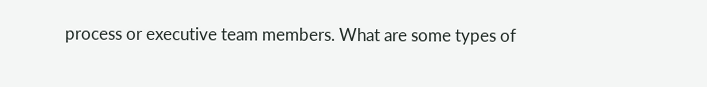process or executive team members. What are some types of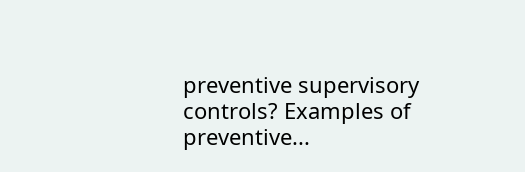preventive supervisory controls? Examples of preventive...